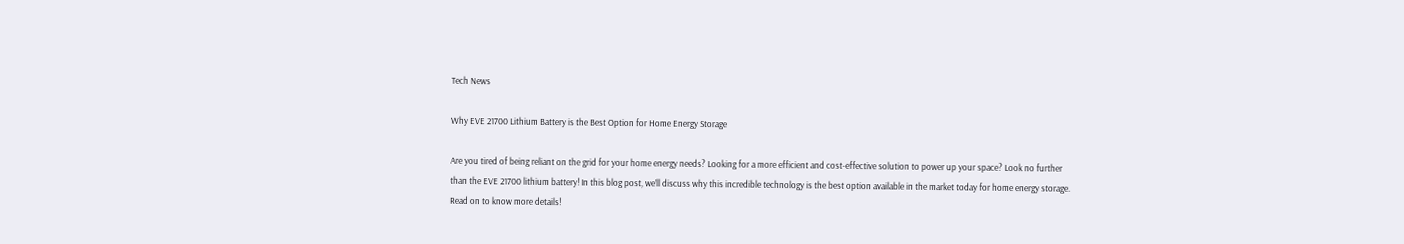Tech News

Why EVE 21700 Lithium Battery is the Best Option for Home Energy Storage

Are you tired of being reliant on the grid for your home energy needs? Looking for a more efficient and cost-effective solution to power up your space? Look no further than the EVE 21700 lithium battery! In this blog post, we’ll discuss why this incredible technology is the best option available in the market today for home energy storage. Read on to know more details!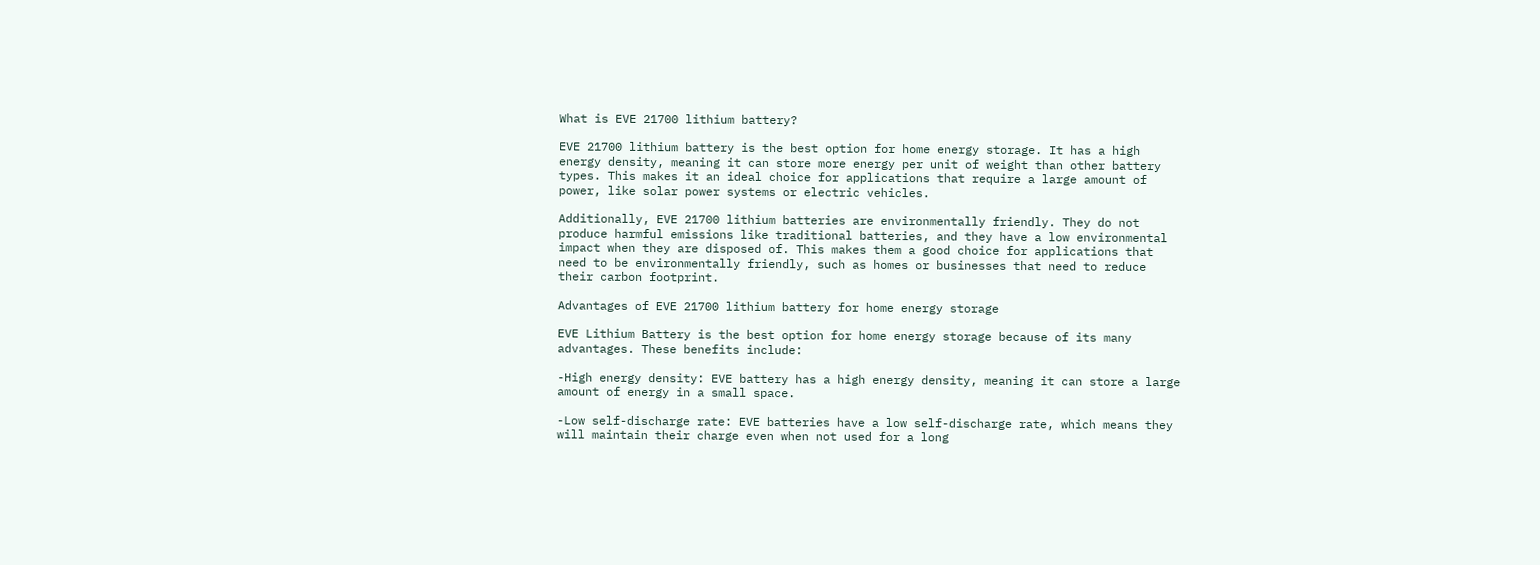What is EVE 21700 lithium battery?

EVE 21700 lithium battery is the best option for home energy storage. It has a high energy density, meaning it can store more energy per unit of weight than other battery types. This makes it an ideal choice for applications that require a large amount of power, like solar power systems or electric vehicles.

Additionally, EVE 21700 lithium batteries are environmentally friendly. They do not produce harmful emissions like traditional batteries, and they have a low environmental impact when they are disposed of. This makes them a good choice for applications that need to be environmentally friendly, such as homes or businesses that need to reduce their carbon footprint.

Advantages of EVE 21700 lithium battery for home energy storage

EVE Lithium Battery is the best option for home energy storage because of its many advantages. These benefits include:

-High energy density: EVE battery has a high energy density, meaning it can store a large amount of energy in a small space.

-Low self-discharge rate: EVE batteries have a low self-discharge rate, which means they will maintain their charge even when not used for a long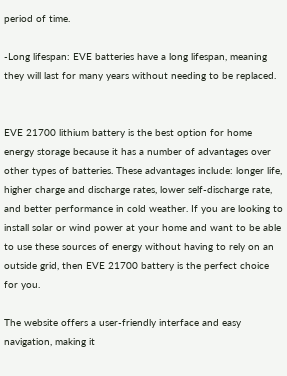period of time.

-Long lifespan: EVE batteries have a long lifespan, meaning they will last for many years without needing to be replaced.


EVE 21700 lithium battery is the best option for home energy storage because it has a number of advantages over other types of batteries. These advantages include: longer life, higher charge and discharge rates, lower self-discharge rate, and better performance in cold weather. If you are looking to install solar or wind power at your home and want to be able to use these sources of energy without having to rely on an outside grid, then EVE 21700 battery is the perfect choice for you.

The website offers a user-friendly interface and easy navigation, making it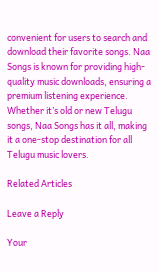convenient for users to search and download their favorite songs. Naa Songs is known for providing high-quality music downloads, ensuring a premium listening experience. Whether it’s old or new Telugu songs, Naa Songs has it all, making it a one-stop destination for all Telugu music lovers.

Related Articles

Leave a Reply

Your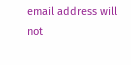email address will not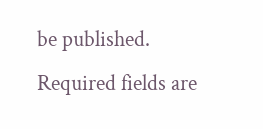be published. Required fields are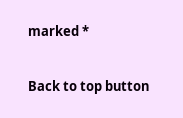marked *

Back to top button